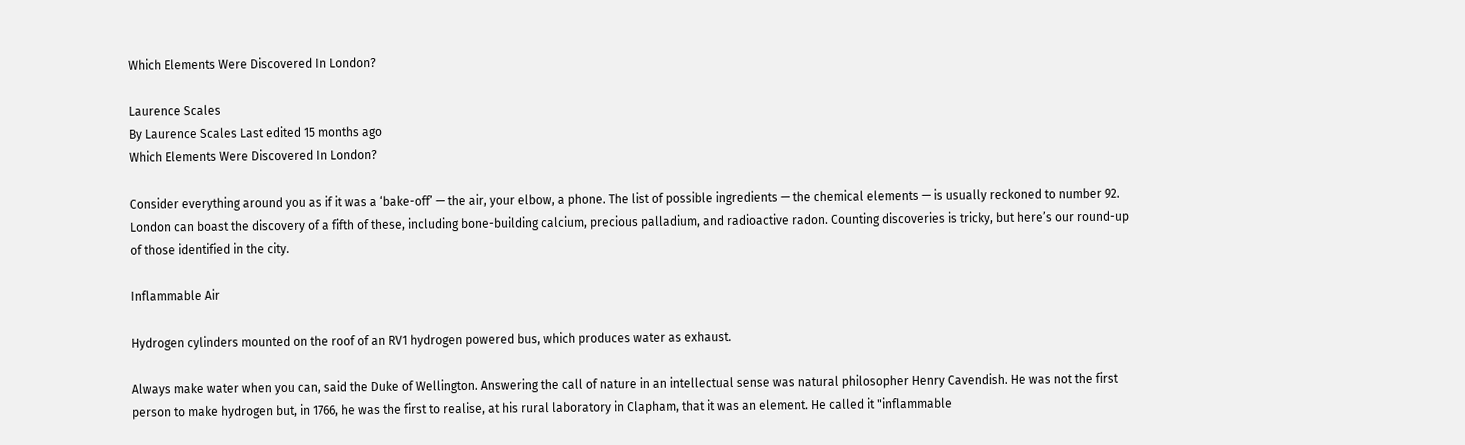Which Elements Were Discovered In London?

Laurence Scales
By Laurence Scales Last edited 15 months ago
Which Elements Were Discovered In London?

Consider everything around you as if it was a ‘bake-off’ — the air, your elbow, a phone. The list of possible ingredients — the chemical elements — is usually reckoned to number 92. London can boast the discovery of a fifth of these, including bone-building calcium, precious palladium, and radioactive radon. Counting discoveries is tricky, but here’s our round-up of those identified in the city.

Inflammable Air

Hydrogen cylinders mounted on the roof of an RV1 hydrogen powered bus, which produces water as exhaust.

Always make water when you can, said the Duke of Wellington. Answering the call of nature in an intellectual sense was natural philosopher Henry Cavendish. He was not the first person to make hydrogen but, in 1766, he was the first to realise, at his rural laboratory in Clapham, that it was an element. He called it "inflammable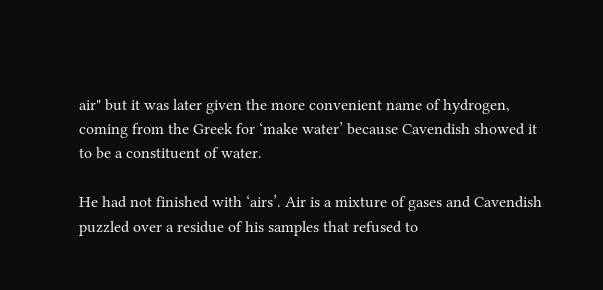air" but it was later given the more convenient name of hydrogen, coming from the Greek for ‘make water’ because Cavendish showed it to be a constituent of water.

He had not finished with ‘airs’. Air is a mixture of gases and Cavendish puzzled over a residue of his samples that refused to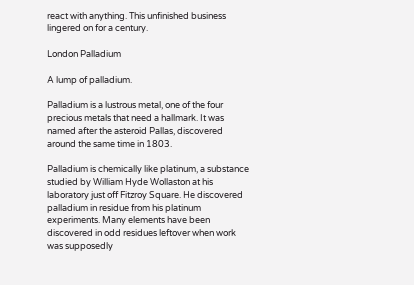react with anything. This unfinished business lingered on for a century.

London Palladium

A lump of palladium.

Palladium is a lustrous metal, one of the four precious metals that need a hallmark. It was named after the asteroid Pallas, discovered around the same time in 1803.

Palladium is chemically like platinum, a substance studied by William Hyde Wollaston at his laboratory just off Fitzroy Square. He discovered palladium in residue from his platinum experiments. Many elements have been discovered in odd residues leftover when work was supposedly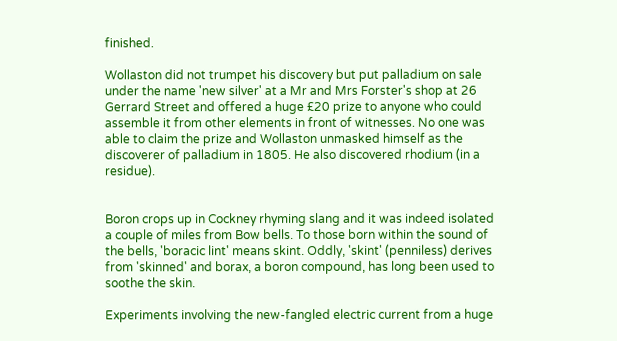finished.

Wollaston did not trumpet his discovery but put palladium on sale under the name 'new silver' at a Mr and Mrs Forster's shop at 26 Gerrard Street and offered a huge £20 prize to anyone who could assemble it from other elements in front of witnesses. No one was able to claim the prize and Wollaston unmasked himself as the discoverer of palladium in 1805. He also discovered rhodium (in a residue).


Boron crops up in Cockney rhyming slang and it was indeed isolated a couple of miles from Bow bells. To those born within the sound of the bells, 'boracic lint' means skint. Oddly, 'skint' (penniless) derives from 'skinned' and borax, a boron compound, has long been used to soothe the skin.

Experiments involving the new-fangled electric current from a huge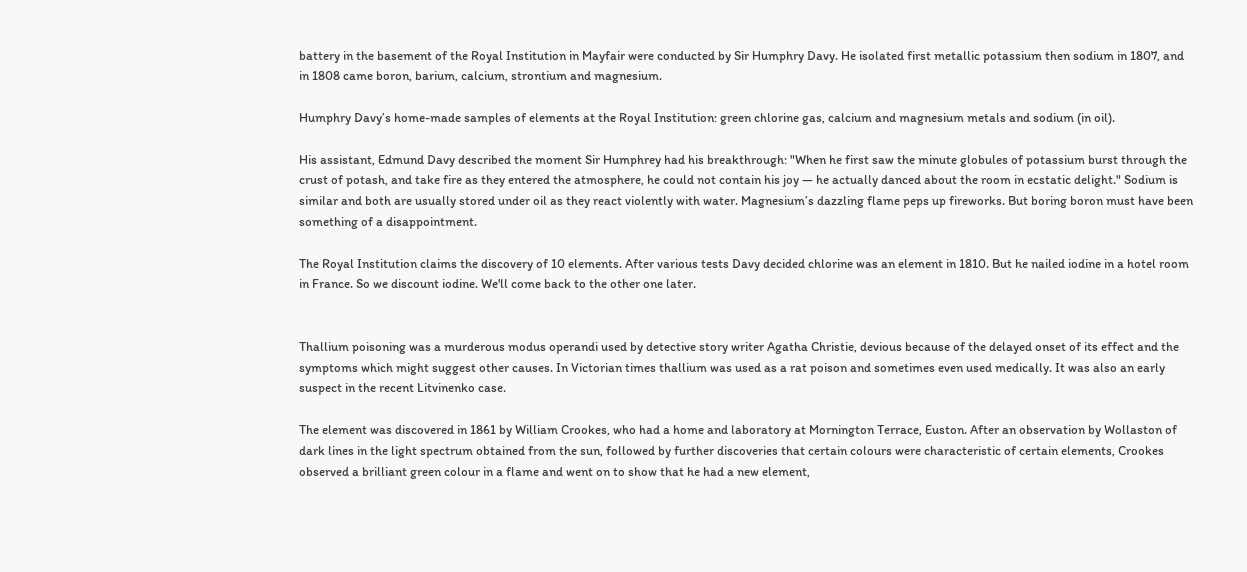battery in the basement of the Royal Institution in Mayfair were conducted by Sir Humphry Davy. He isolated first metallic potassium then sodium in 1807, and in 1808 came boron, barium, calcium, strontium and magnesium.

Humphry Davy’s home-made samples of elements at the Royal Institution: green chlorine gas, calcium and magnesium metals and sodium (in oil).

His assistant, Edmund Davy described the moment Sir Humphrey had his breakthrough: "When he first saw the minute globules of potassium burst through the crust of potash, and take fire as they entered the atmosphere, he could not contain his joy — he actually danced about the room in ecstatic delight." Sodium is similar and both are usually stored under oil as they react violently with water. Magnesium’s dazzling flame peps up fireworks. But boring boron must have been something of a disappointment.

The Royal Institution claims the discovery of 10 elements. After various tests Davy decided chlorine was an element in 1810. But he nailed iodine in a hotel room in France. So we discount iodine. We'll come back to the other one later.


Thallium poisoning was a murderous modus operandi used by detective story writer Agatha Christie, devious because of the delayed onset of its effect and the symptoms which might suggest other causes. In Victorian times thallium was used as a rat poison and sometimes even used medically. It was also an early suspect in the recent Litvinenko case.

The element was discovered in 1861 by William Crookes, who had a home and laboratory at Mornington Terrace, Euston. After an observation by Wollaston of dark lines in the light spectrum obtained from the sun, followed by further discoveries that certain colours were characteristic of certain elements, Crookes observed a brilliant green colour in a flame and went on to show that he had a new element,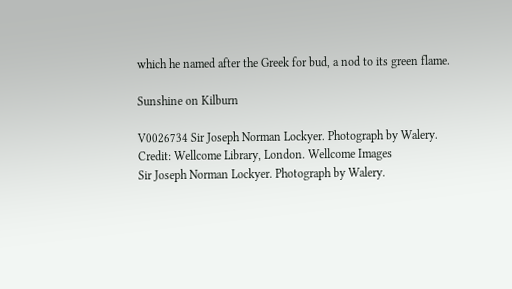which he named after the Greek for bud, a nod to its green flame.

Sunshine on Kilburn

V0026734 Sir Joseph Norman Lockyer. Photograph by Walery.
Credit: Wellcome Library, London. Wellcome Images
Sir Joseph Norman Lockyer. Photograph by Walery.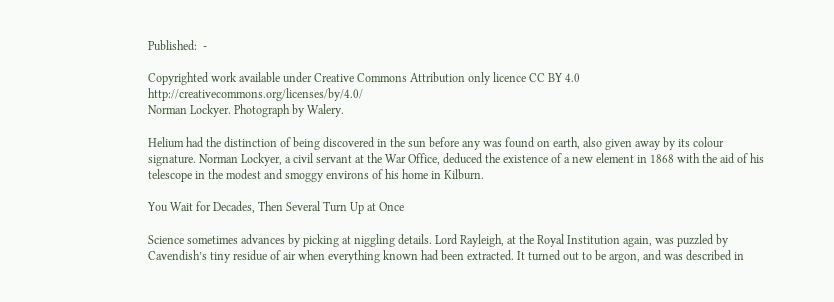Published:  -

Copyrighted work available under Creative Commons Attribution only licence CC BY 4.0 http://creativecommons.org/licenses/by/4.0/
Norman Lockyer. Photograph by Walery.

Helium had the distinction of being discovered in the sun before any was found on earth, also given away by its colour signature. Norman Lockyer, a civil servant at the War Office, deduced the existence of a new element in 1868 with the aid of his telescope in the modest and smoggy environs of his home in Kilburn.

You Wait for Decades, Then Several Turn Up at Once

Science sometimes advances by picking at niggling details. Lord Rayleigh, at the Royal Institution again, was puzzled by Cavendish’s tiny residue of air when everything known had been extracted. It turned out to be argon, and was described in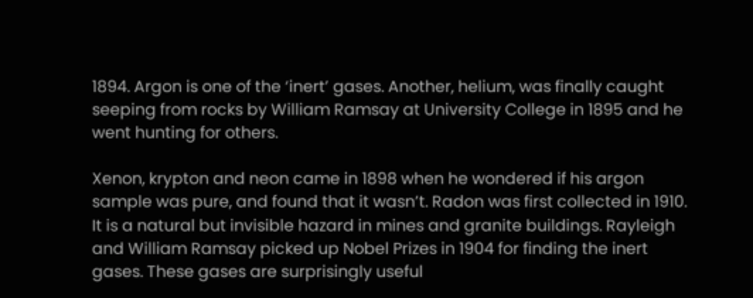1894. Argon is one of the ‘inert’ gases. Another, helium, was finally caught seeping from rocks by William Ramsay at University College in 1895 and he went hunting for others.

Xenon, krypton and neon came in 1898 when he wondered if his argon sample was pure, and found that it wasn’t. Radon was first collected in 1910. It is a natural but invisible hazard in mines and granite buildings. Rayleigh and William Ramsay picked up Nobel Prizes in 1904 for finding the inert gases. These gases are surprisingly useful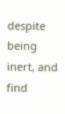despite being inert, and find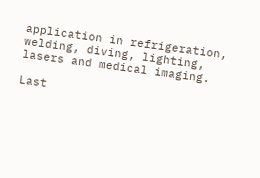application in refrigeration, welding, diving, lighting, lasers and medical imaging.

Last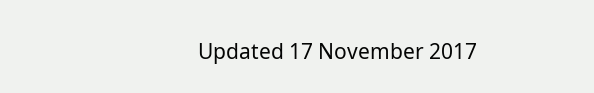Updated 17 November 2017